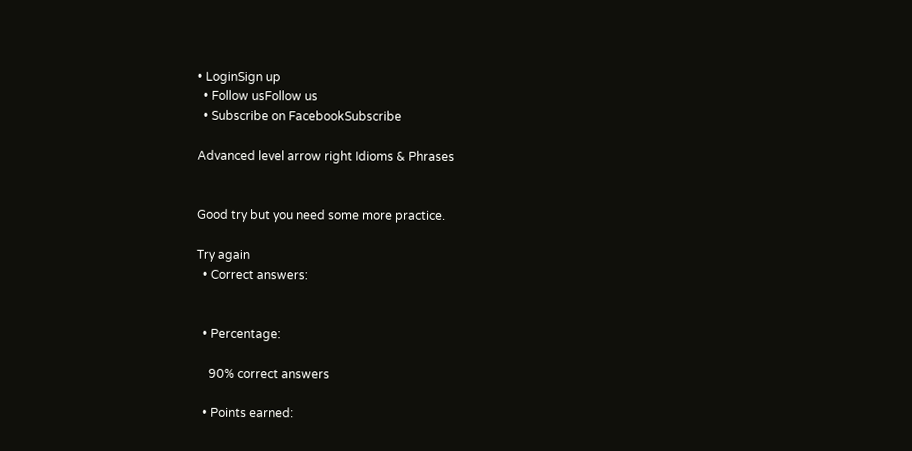• LoginSign up
  • Follow usFollow us
  • Subscribe on FacebookSubscribe

Advanced level arrow right Idioms & Phrases


Good try but you need some more practice.

Try again
  • Correct answers:


  • Percentage:

    90% correct answers

  • Points earned: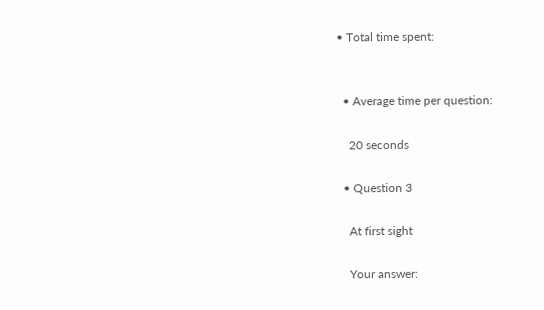• Total time spent:


  • Average time per question:

    20 seconds

  • Question 3

    At first sight

    Your answer: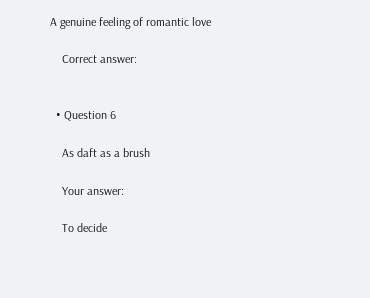A genuine feeling of romantic love

    Correct answer:


  • Question 6

    As daft as a brush

    Your answer:

    To decide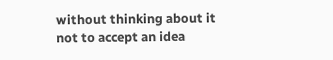without thinking about it not to accept an idea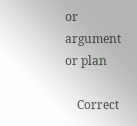or argument or plan

    Correct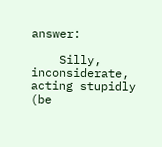answer:

    Silly, inconsiderate, acting stupidly (be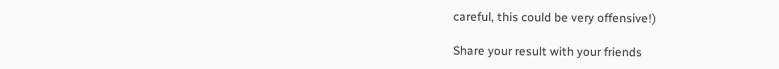careful, this could be very offensive!)

Share your result with your friends